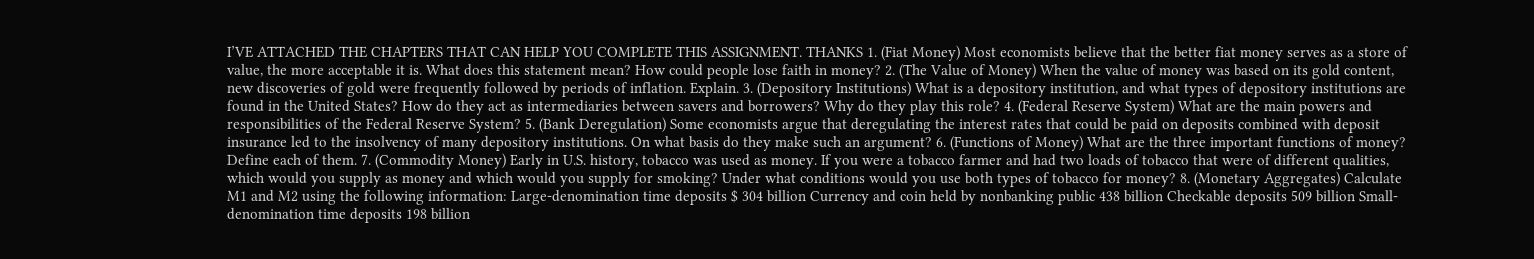I’VE ATTACHED THE CHAPTERS THAT CAN HELP YOU COMPLETE THIS ASSIGNMENT. THANKS 1. (Fiat Money) Most economists believe that the better fiat money serves as a store of value, the more acceptable it is. What does this statement mean? How could people lose faith in money? 2. (The Value of Money) When the value of money was based on its gold content, new discoveries of gold were frequently followed by periods of inflation. Explain. 3. (Depository Institutions) What is a depository institution, and what types of depository institutions are found in the United States? How do they act as intermediaries between savers and borrowers? Why do they play this role? 4. (Federal Reserve System) What are the main powers and responsibilities of the Federal Reserve System? 5. (Bank Deregulation) Some economists argue that deregulating the interest rates that could be paid on deposits combined with deposit insurance led to the insolvency of many depository institutions. On what basis do they make such an argument? 6. (Functions of Money) What are the three important functions of money? Define each of them. 7. (Commodity Money) Early in U.S. history, tobacco was used as money. If you were a tobacco farmer and had two loads of tobacco that were of different qualities, which would you supply as money and which would you supply for smoking? Under what conditions would you use both types of tobacco for money? 8. (Monetary Aggregates) Calculate M1 and M2 using the following information: Large-denomination time deposits $ 304 billion Currency and coin held by nonbanking public 438 billion Checkable deposits 509 billion Small-denomination time deposits 198 billion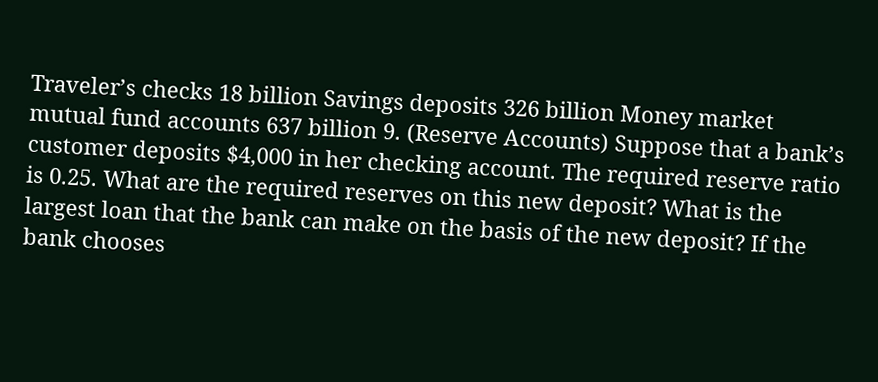Traveler’s checks 18 billion Savings deposits 326 billion Money market mutual fund accounts 637 billion 9. (Reserve Accounts) Suppose that a bank’s customer deposits $4,000 in her checking account. The required reserve ratio is 0.25. What are the required reserves on this new deposit? What is the largest loan that the bank can make on the basis of the new deposit? If the bank chooses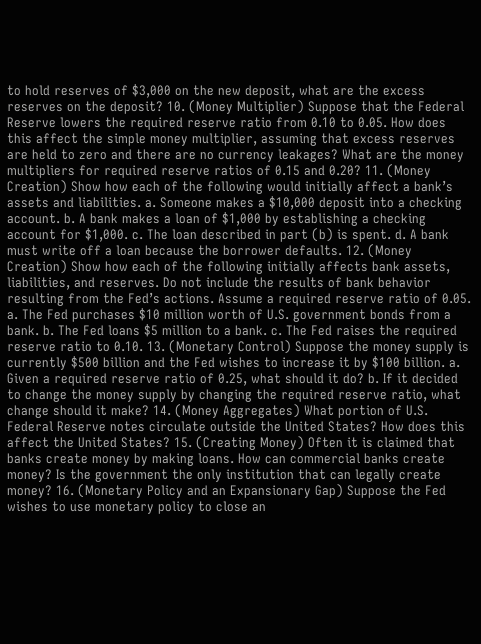to hold reserves of $3,000 on the new deposit, what are the excess reserves on the deposit? 10. (Money Multiplier) Suppose that the Federal Reserve lowers the required reserve ratio from 0.10 to 0.05. How does this affect the simple money multiplier, assuming that excess reserves are held to zero and there are no currency leakages? What are the money multipliers for required reserve ratios of 0.15 and 0.20? 11. (Money Creation) Show how each of the following would initially affect a bank’s assets and liabilities. a. Someone makes a $10,000 deposit into a checking account. b. A bank makes a loan of $1,000 by establishing a checking account for $1,000. c. The loan described in part (b) is spent. d. A bank must write off a loan because the borrower defaults. 12. (Money Creation) Show how each of the following initially affects bank assets, liabilities, and reserves. Do not include the results of bank behavior resulting from the Fed’s actions. Assume a required reserve ratio of 0.05. a. The Fed purchases $10 million worth of U.S. government bonds from a bank. b. The Fed loans $5 million to a bank. c. The Fed raises the required reserve ratio to 0.10. 13. (Monetary Control) Suppose the money supply is currently $500 billion and the Fed wishes to increase it by $100 billion. a. Given a required reserve ratio of 0.25, what should it do? b. If it decided to change the money supply by changing the required reserve ratio, what change should it make? 14. (Money Aggregates) What portion of U.S. Federal Reserve notes circulate outside the United States? How does this affect the United States? 15. (Creating Money) Often it is claimed that banks create money by making loans. How can commercial banks create money? Is the government the only institution that can legally create money? 16. (Monetary Policy and an Expansionary Gap) Suppose the Fed wishes to use monetary policy to close an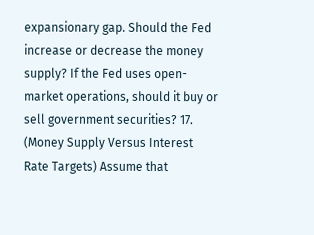expansionary gap. Should the Fed increase or decrease the money supply? If the Fed uses open-market operations, should it buy or sell government securities? 17. (Money Supply Versus Interest Rate Targets) Assume that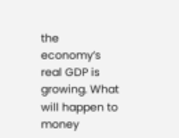the economy’s real GDP is growing. What will happen to money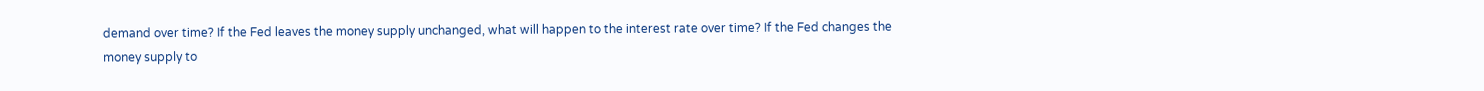demand over time? If the Fed leaves the money supply unchanged, what will happen to the interest rate over time? If the Fed changes the money supply to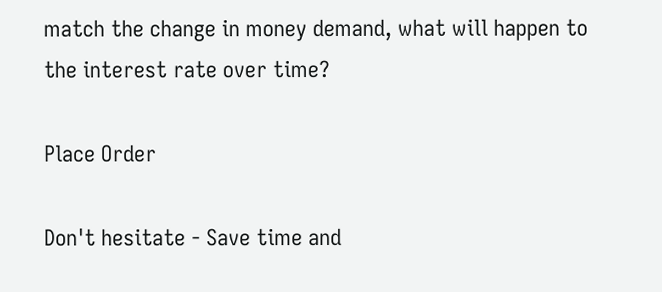match the change in money demand, what will happen to the interest rate over time?

Place Order

Don't hesitate - Save time and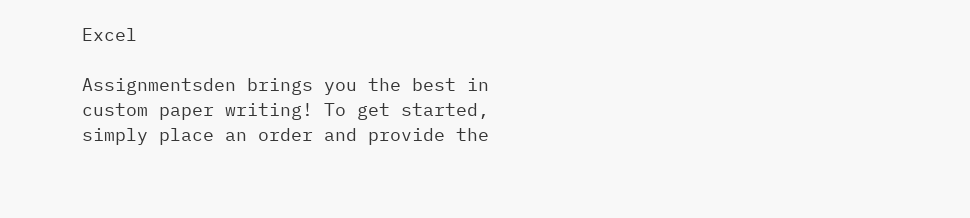Excel

Assignmentsden brings you the best in custom paper writing! To get started, simply place an order and provide the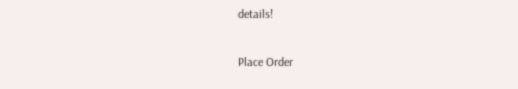details!

Place Order